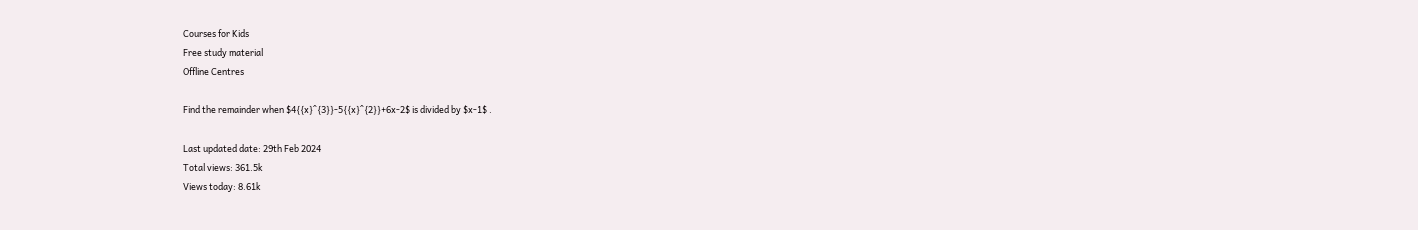Courses for Kids
Free study material
Offline Centres

Find the remainder when $4{{x}^{3}}-5{{x}^{2}}+6x-2$ is divided by $x-1$ .

Last updated date: 29th Feb 2024
Total views: 361.5k
Views today: 8.61k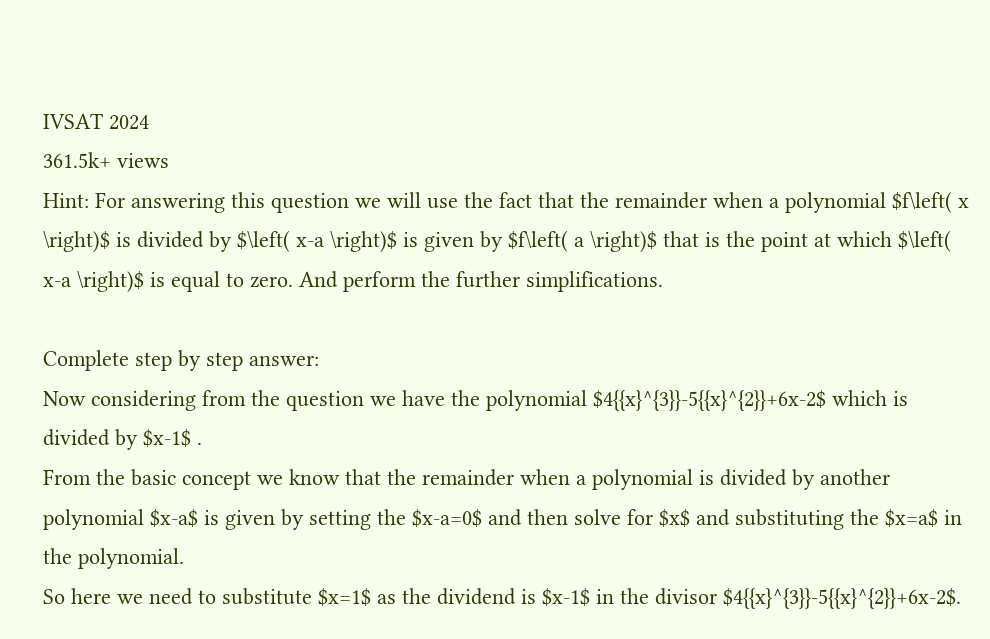IVSAT 2024
361.5k+ views
Hint: For answering this question we will use the fact that the remainder when a polynomial $f\left( x \right)$ is divided by $\left( x-a \right)$ is given by $f\left( a \right)$ that is the point at which $\left( x-a \right)$ is equal to zero. And perform the further simplifications.

Complete step by step answer:
Now considering from the question we have the polynomial $4{{x}^{3}}-5{{x}^{2}}+6x-2$ which is divided by $x-1$ .
From the basic concept we know that the remainder when a polynomial is divided by another polynomial $x-a$ is given by setting the $x-a=0$ and then solve for $x$ and substituting the $x=a$ in the polynomial.
So here we need to substitute $x=1$ as the dividend is $x-1$ in the divisor $4{{x}^{3}}-5{{x}^{2}}+6x-2$.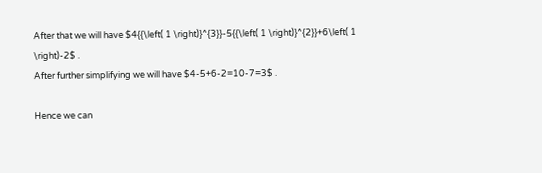After that we will have $4{{\left( 1 \right)}^{3}}-5{{\left( 1 \right)}^{2}}+6\left( 1 \right)-2$ .
After further simplifying we will have $4-5+6-2=10-7=3$ .

Hence we can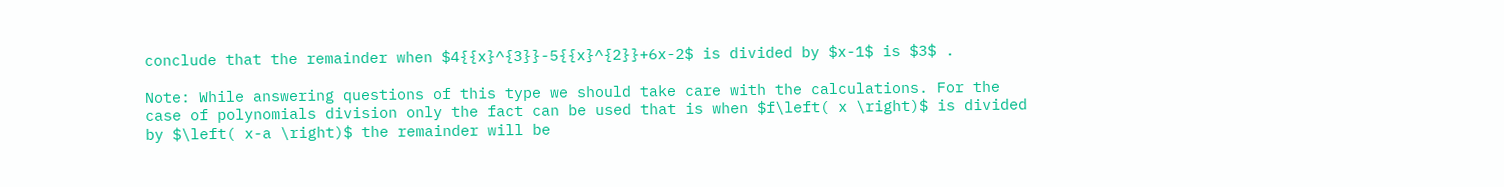conclude that the remainder when $4{{x}^{3}}-5{{x}^{2}}+6x-2$ is divided by $x-1$ is $3$ .

Note: While answering questions of this type we should take care with the calculations. For the case of polynomials division only the fact can be used that is when $f\left( x \right)$ is divided by $\left( x-a \right)$ the remainder will be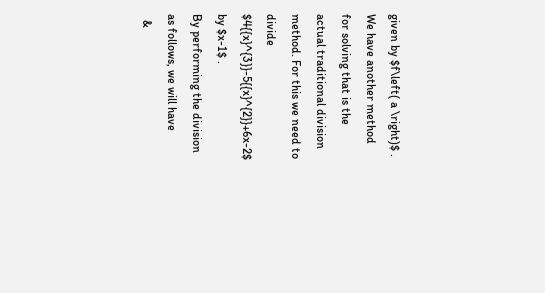given by $f\left( a \right)$ .
We have another method for solving that is the actual traditional division method. For this we need to divide $4{{x}^{3}}-5{{x}^{2}}+6x-2$ by $x-1$ .
By performing the division as follows, we will have
  &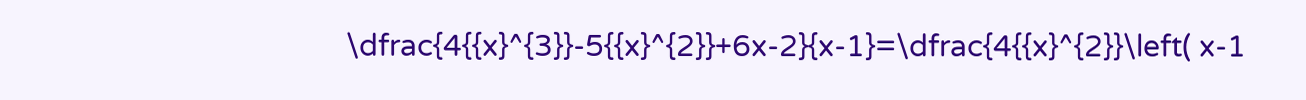\dfrac{4{{x}^{3}}-5{{x}^{2}}+6x-2}{x-1}=\dfrac{4{{x}^{2}}\left( x-1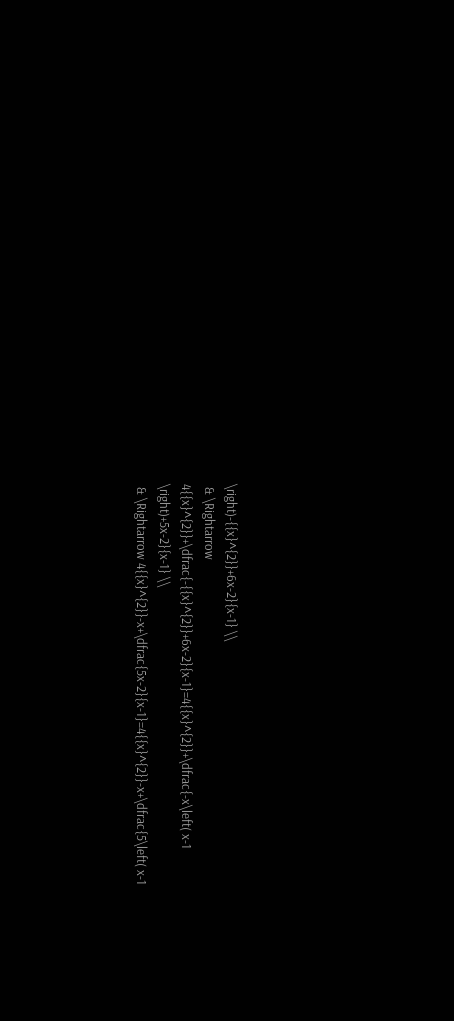\right)-{{x}^{2}}+6x-2}{x-1} \\
 & \Rightarrow 4{{x}^{2}}+\dfrac{-{{x}^{2}}+6x-2}{x-1}=4{{x}^{2}}+\dfrac{-x\left( x-1 \right)+5x-2}{x-1} \\
 & \Rightarrow 4{{x}^{2}}-x+\dfrac{5x-2}{x-1}=4{{x}^{2}}-x+\dfrac{5\left( x-1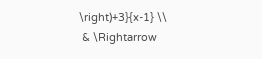\right)+3}{x-1} \\
 & \Rightarrow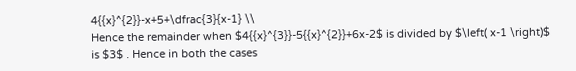4{{x}^{2}}-x+5+\dfrac{3}{x-1} \\
Hence the remainder when $4{{x}^{3}}-5{{x}^{2}}+6x-2$ is divided by $\left( x-1 \right)$ is $3$ . Hence in both the cases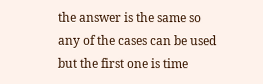the answer is the same so any of the cases can be used but the first one is time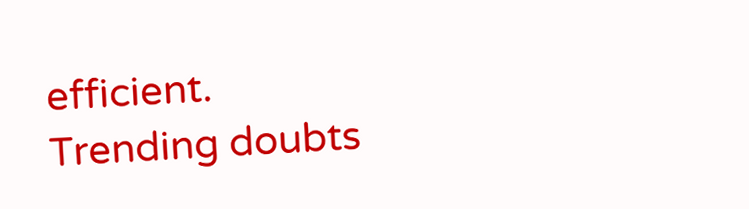efficient.
Trending doubts